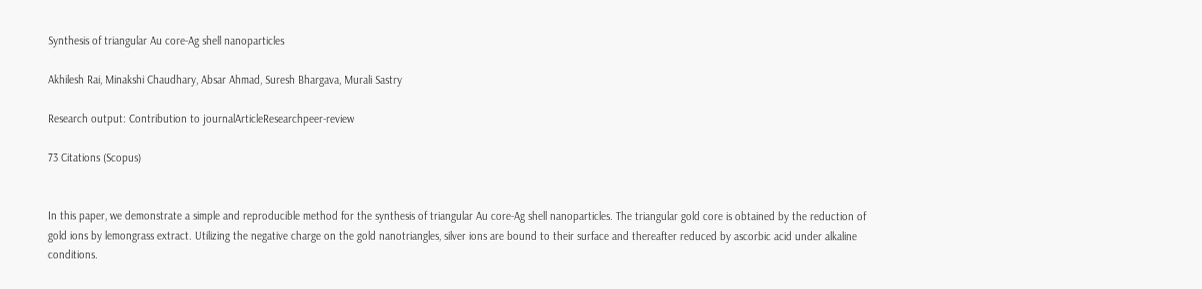Synthesis of triangular Au core-Ag shell nanoparticles

Akhilesh Rai, Minakshi Chaudhary, Absar Ahmad, Suresh Bhargava, Murali Sastry

Research output: Contribution to journalArticleResearchpeer-review

73 Citations (Scopus)


In this paper, we demonstrate a simple and reproducible method for the synthesis of triangular Au core-Ag shell nanoparticles. The triangular gold core is obtained by the reduction of gold ions by lemongrass extract. Utilizing the negative charge on the gold nanotriangles, silver ions are bound to their surface and thereafter reduced by ascorbic acid under alkaline conditions.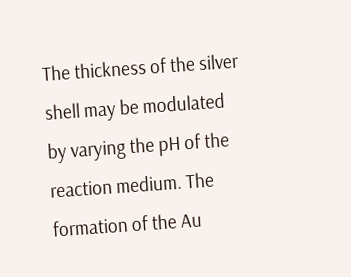The thickness of the silver shell may be modulated by varying the pH of the reaction medium. The formation of the Au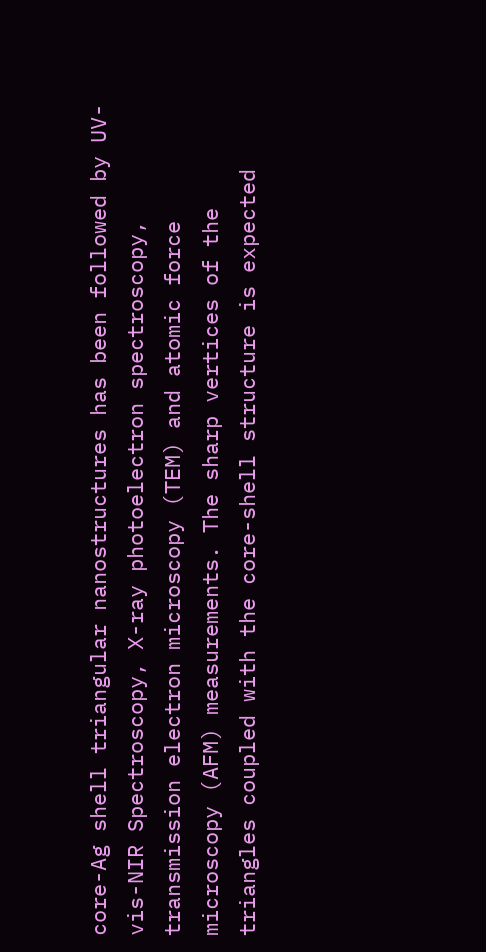core-Ag shell triangular nanostructures has been followed by UV-vis-NIR Spectroscopy, X-ray photoelectron spectroscopy, transmission electron microscopy (TEM) and atomic force microscopy (AFM) measurements. The sharp vertices of the triangles coupled with the core-shell structure is expected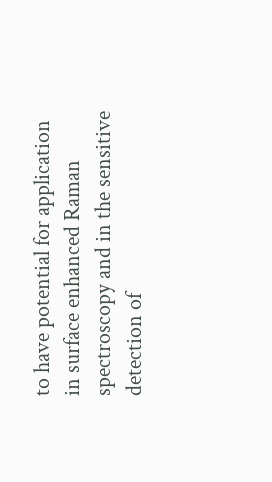to have potential for application in surface enhanced Raman spectroscopy and in the sensitive detection of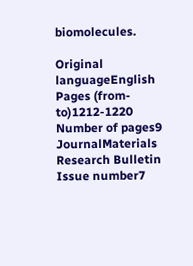biomolecules.

Original languageEnglish
Pages (from-to)1212-1220
Number of pages9
JournalMaterials Research Bulletin
Issue number7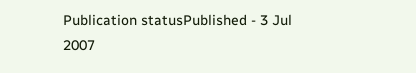Publication statusPublished - 3 Jul 2007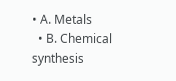• A. Metals
  • B. Chemical synthesis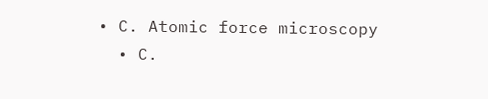• C. Atomic force microscopy
  • C.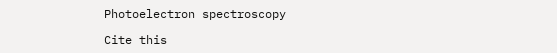Photoelectron spectroscopy

Cite this